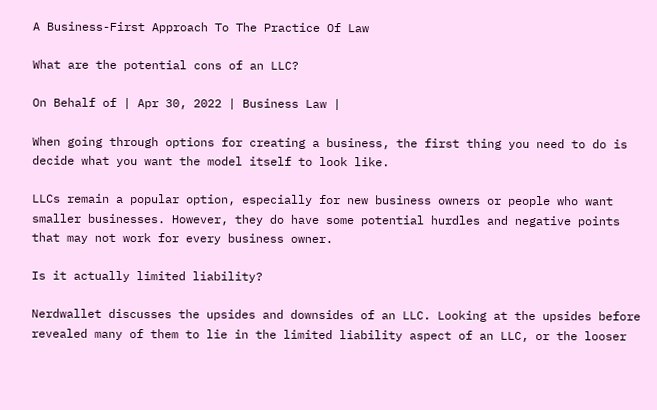A Business-First Approach To The Practice Of Law

What are the potential cons of an LLC?

On Behalf of | Apr 30, 2022 | Business Law |

When going through options for creating a business, the first thing you need to do is decide what you want the model itself to look like.

LLCs remain a popular option, especially for new business owners or people who want smaller businesses. However, they do have some potential hurdles and negative points that may not work for every business owner.

Is it actually limited liability?

Nerdwallet discusses the upsides and downsides of an LLC. Looking at the upsides before revealed many of them to lie in the limited liability aspect of an LLC, or the looser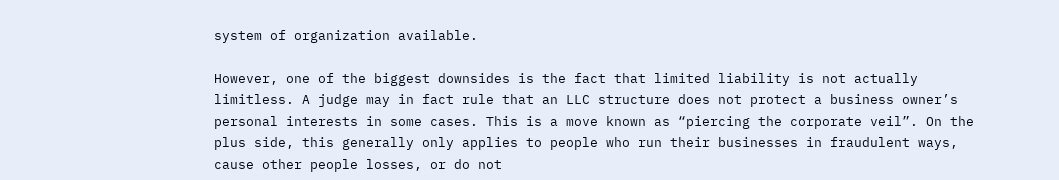system of organization available.

However, one of the biggest downsides is the fact that limited liability is not actually limitless. A judge may in fact rule that an LLC structure does not protect a business owner’s personal interests in some cases. This is a move known as “piercing the corporate veil”. On the plus side, this generally only applies to people who run their businesses in fraudulent ways, cause other people losses, or do not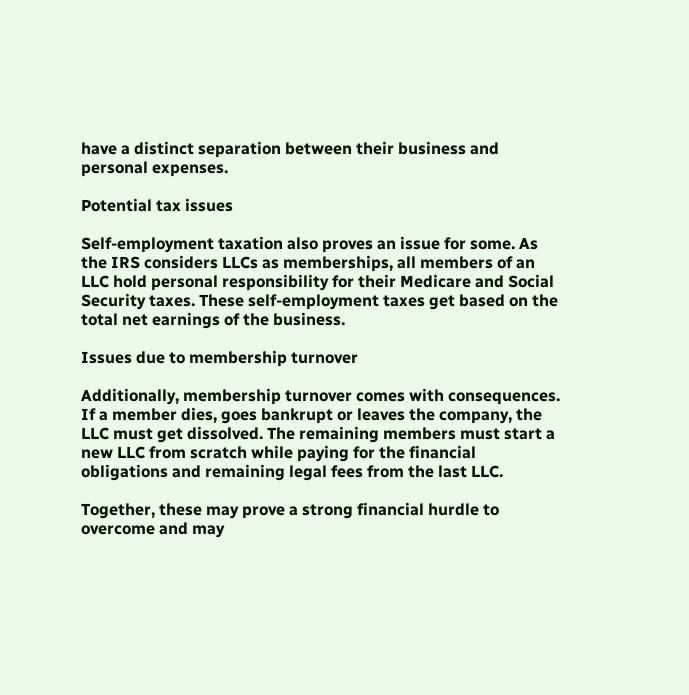have a distinct separation between their business and personal expenses.

Potential tax issues

Self-employment taxation also proves an issue for some. As the IRS considers LLCs as memberships, all members of an LLC hold personal responsibility for their Medicare and Social Security taxes. These self-employment taxes get based on the total net earnings of the business.

Issues due to membership turnover

Additionally, membership turnover comes with consequences. If a member dies, goes bankrupt or leaves the company, the LLC must get dissolved. The remaining members must start a new LLC from scratch while paying for the financial obligations and remaining legal fees from the last LLC.

Together, these may prove a strong financial hurdle to overcome and may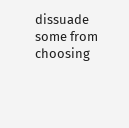dissuade some from choosing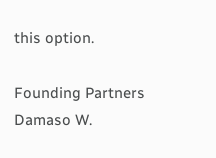this option.

Founding Partners Damaso W.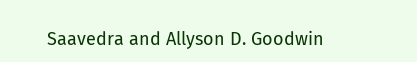Saavedra and Allyson D. Goodwin